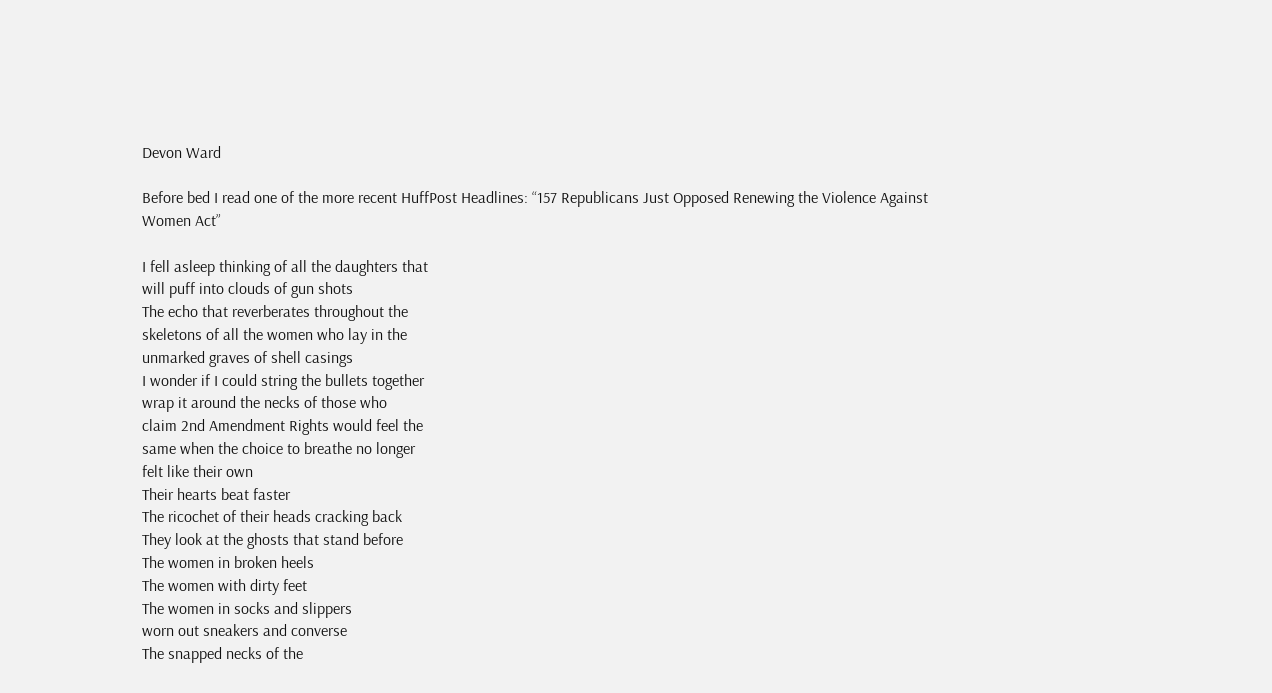Devon Ward

Before bed I read one of the more recent HuffPost Headlines: “157 Republicans Just Opposed Renewing the Violence Against Women Act”

I fell asleep thinking of all the daughters that
will puff into clouds of gun shots
The echo that reverberates throughout the
skeletons of all the women who lay in the
unmarked graves of shell casings
I wonder if I could string the bullets together
wrap it around the necks of those who
claim 2nd Amendment Rights would feel the
same when the choice to breathe no longer
felt like their own
Their hearts beat faster
The ricochet of their heads cracking back
They look at the ghosts that stand before
The women in broken heels
The women with dirty feet
The women in socks and slippers
worn out sneakers and converse
The snapped necks of the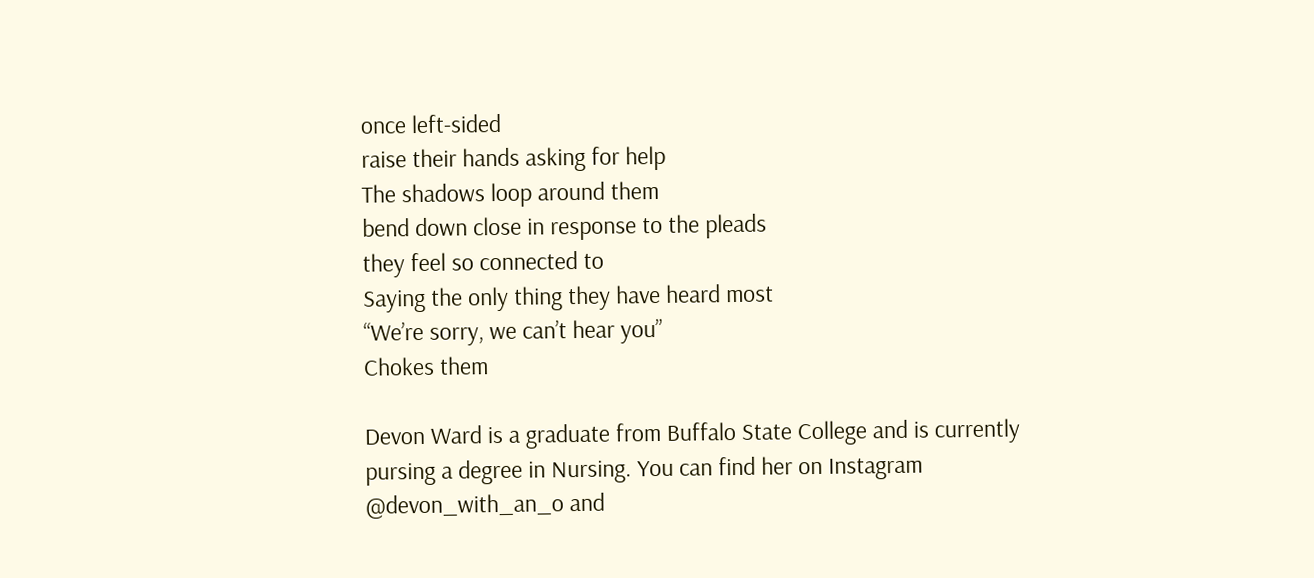once left-sided
raise their hands asking for help
The shadows loop around them
bend down close in response to the pleads
they feel so connected to
Saying the only thing they have heard most
“We’re sorry, we can’t hear you”
Chokes them

Devon Ward is a graduate from Buffalo State College and is currently pursing a degree in Nursing. You can find her on Instagram @devon_with_an_o and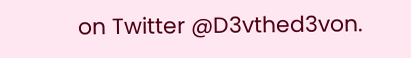on Twitter @D3vthed3von.